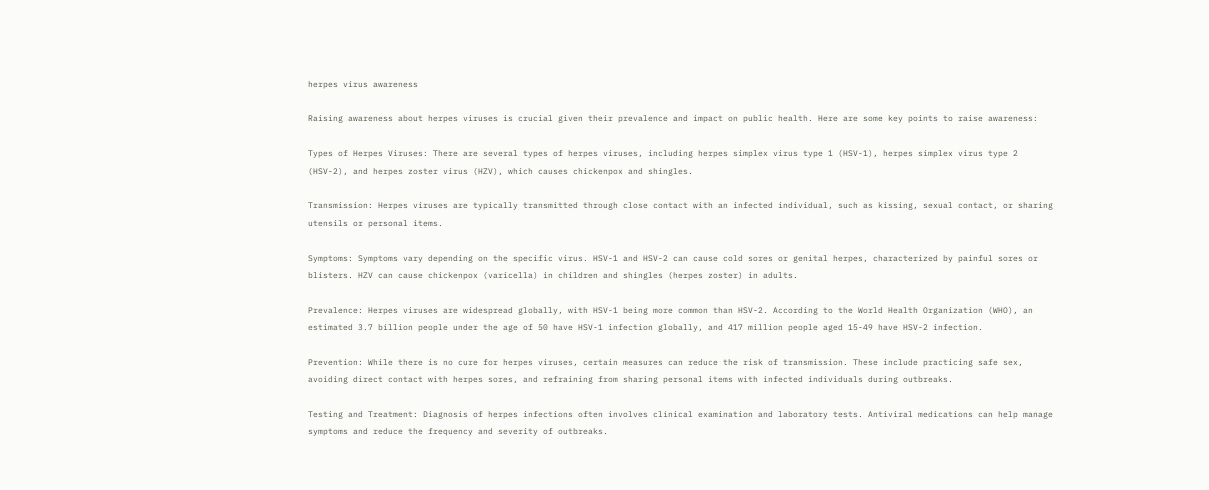herpes virus awareness

Raising awareness about herpes viruses is crucial given their prevalence and impact on public health. Here are some key points to raise awareness:

Types of Herpes Viruses: There are several types of herpes viruses, including herpes simplex virus type 1 (HSV-1), herpes simplex virus type 2 (HSV-2), and herpes zoster virus (HZV), which causes chickenpox and shingles.

Transmission: Herpes viruses are typically transmitted through close contact with an infected individual, such as kissing, sexual contact, or sharing utensils or personal items.

Symptoms: Symptoms vary depending on the specific virus. HSV-1 and HSV-2 can cause cold sores or genital herpes, characterized by painful sores or blisters. HZV can cause chickenpox (varicella) in children and shingles (herpes zoster) in adults.

Prevalence: Herpes viruses are widespread globally, with HSV-1 being more common than HSV-2. According to the World Health Organization (WHO), an estimated 3.7 billion people under the age of 50 have HSV-1 infection globally, and 417 million people aged 15-49 have HSV-2 infection.

Prevention: While there is no cure for herpes viruses, certain measures can reduce the risk of transmission. These include practicing safe sex, avoiding direct contact with herpes sores, and refraining from sharing personal items with infected individuals during outbreaks.

Testing and Treatment: Diagnosis of herpes infections often involves clinical examination and laboratory tests. Antiviral medications can help manage symptoms and reduce the frequency and severity of outbreaks.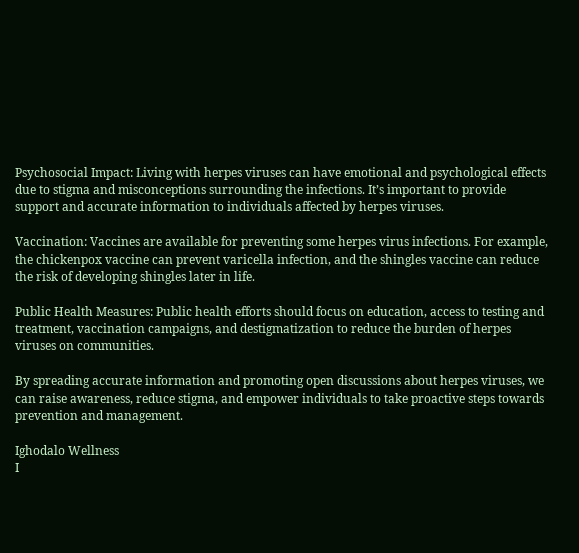Psychosocial Impact: Living with herpes viruses can have emotional and psychological effects due to stigma and misconceptions surrounding the infections. It’s important to provide support and accurate information to individuals affected by herpes viruses.

Vaccination: Vaccines are available for preventing some herpes virus infections. For example, the chickenpox vaccine can prevent varicella infection, and the shingles vaccine can reduce the risk of developing shingles later in life.

Public Health Measures: Public health efforts should focus on education, access to testing and treatment, vaccination campaigns, and destigmatization to reduce the burden of herpes viruses on communities.

By spreading accurate information and promoting open discussions about herpes viruses, we can raise awareness, reduce stigma, and empower individuals to take proactive steps towards prevention and management.

Ighodalo Wellness
I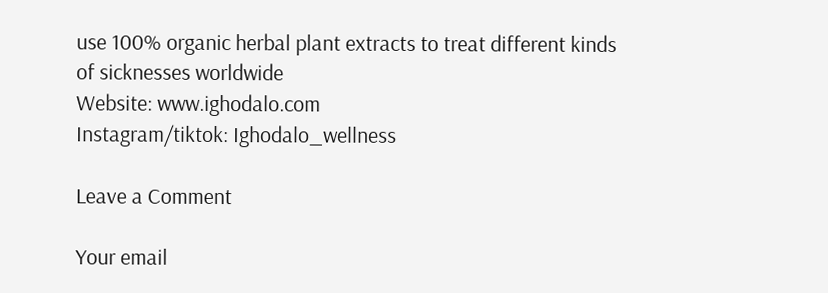use 100% organic herbal plant extracts to treat different kinds of sicknesses worldwide
Website: www.ighodalo.com
Instagram/tiktok: Ighodalo_wellness

Leave a Comment

Your email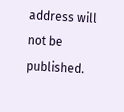address will not be published.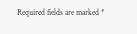Required fields are marked *